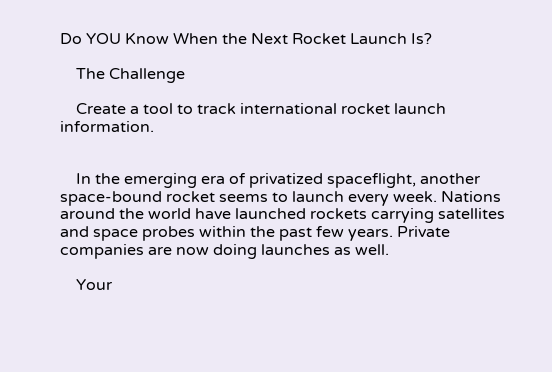Do YOU Know When the Next Rocket Launch Is?

    The Challenge

    Create a tool to track international rocket launch information.


    In the emerging era of privatized spaceflight, another space-bound rocket seems to launch every week. Nations around the world have launched rockets carrying satellites and space probes within the past few years. Private companies are now doing launches as well.

    Your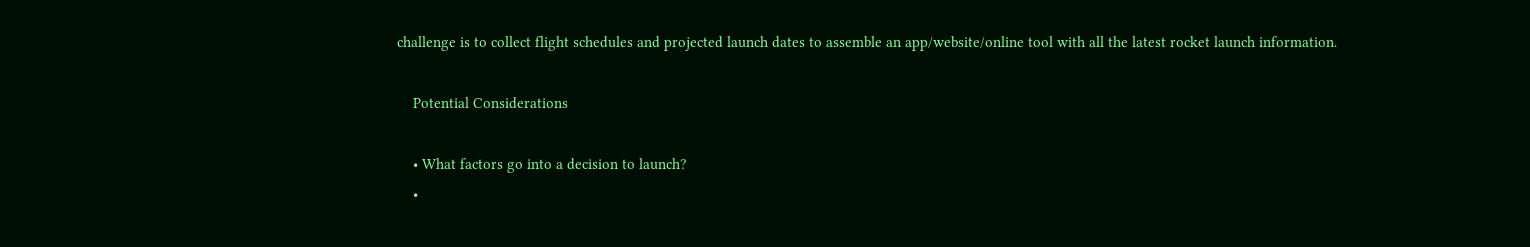challenge is to collect flight schedules and projected launch dates to assemble an app/website/online tool with all the latest rocket launch information.

    Potential Considerations

    • What factors go into a decision to launch?
    •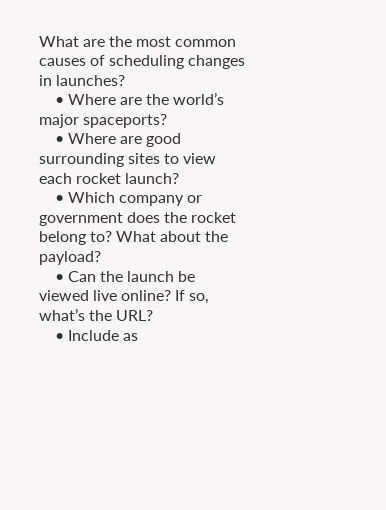What are the most common causes of scheduling changes in launches?
    • Where are the world’s major spaceports?
    • Where are good surrounding sites to view each rocket launch?
    • Which company or government does the rocket belong to? What about the payload?
    • Can the launch be viewed live online? If so, what’s the URL?
    • Include as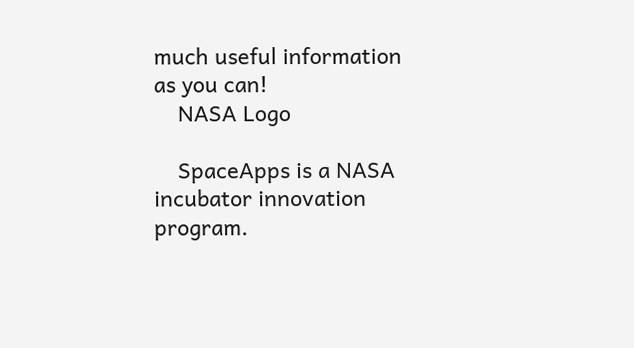much useful information as you can!
    NASA Logo

    SpaceApps is a NASA incubator innovation program.